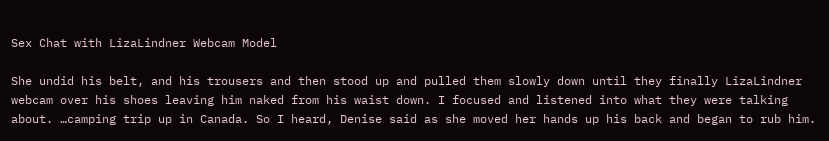Sex Chat with LizaLindner Webcam Model

She undid his belt, and his trousers and then stood up and pulled them slowly down until they finally LizaLindner webcam over his shoes leaving him naked from his waist down. I focused and listened into what they were talking about. …camping trip up in Canada. So I heard, Denise said as she moved her hands up his back and began to rub him.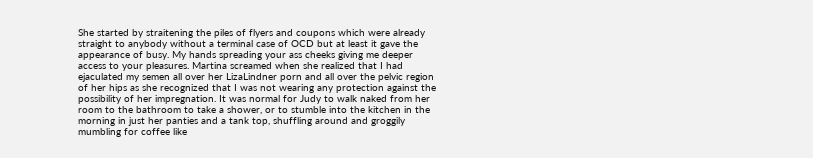She started by straitening the piles of flyers and coupons which were already straight to anybody without a terminal case of OCD but at least it gave the appearance of busy. My hands spreading your ass cheeks giving me deeper access to your pleasures. Martina screamed when she realized that I had ejaculated my semen all over her LizaLindner porn and all over the pelvic region of her hips as she recognized that I was not wearing any protection against the possibility of her impregnation. It was normal for Judy to walk naked from her room to the bathroom to take a shower, or to stumble into the kitchen in the morning in just her panties and a tank top, shuffling around and groggily mumbling for coffee like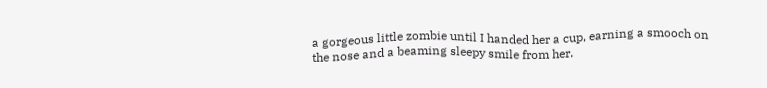a gorgeous little zombie until I handed her a cup, earning a smooch on the nose and a beaming sleepy smile from her.